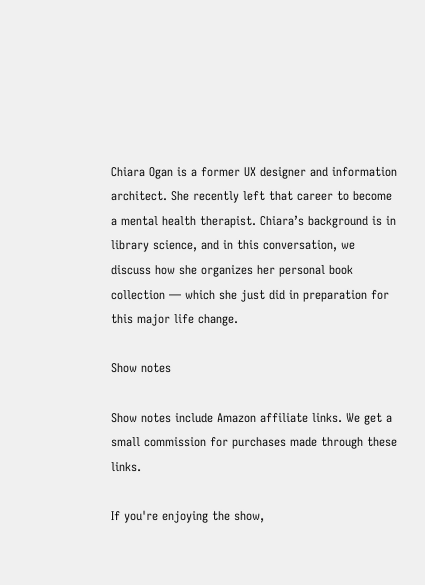Chiara Ogan is a former UX designer and information architect. She recently left that career to become a mental health therapist. Chiara’s background is in library science, and in this conversation, we discuss how she organizes her personal book collection — which she just did in preparation for this major life change.

Show notes

Show notes include Amazon affiliate links. We get a small commission for purchases made through these links.

If you're enjoying the show,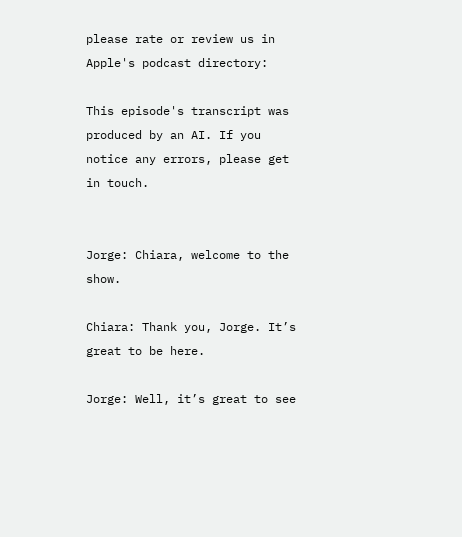please rate or review us in Apple's podcast directory:

This episode's transcript was produced by an AI. If you notice any errors, please get in touch.


Jorge: Chiara, welcome to the show.

Chiara: Thank you, Jorge. It’s great to be here.

Jorge: Well, it’s great to see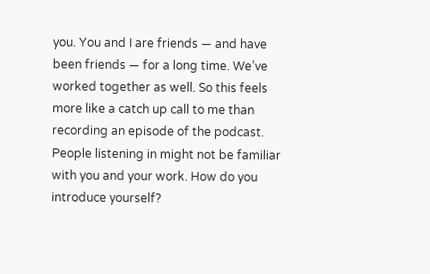you. You and I are friends — and have been friends — for a long time. We’ve worked together as well. So this feels more like a catch up call to me than recording an episode of the podcast. People listening in might not be familiar with you and your work. How do you introduce yourself?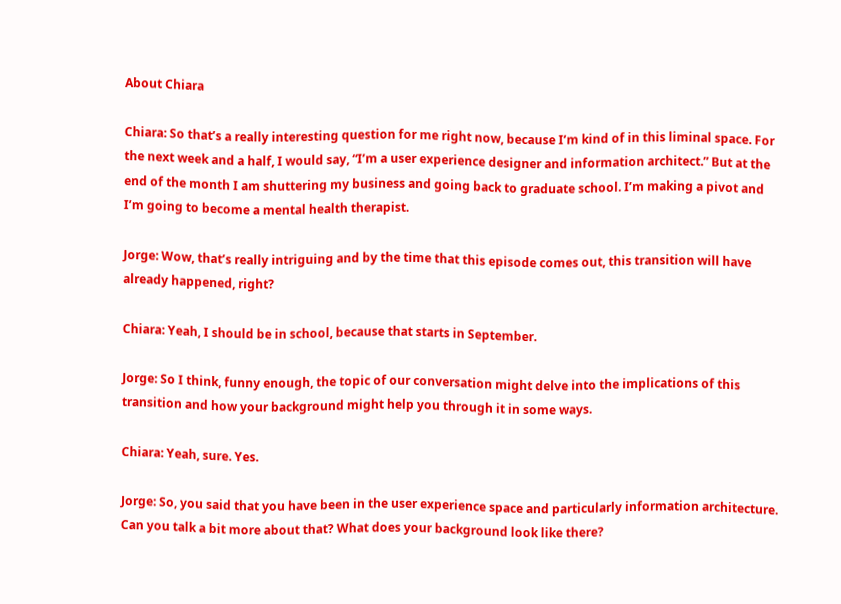About Chiara

Chiara: So that’s a really interesting question for me right now, because I’m kind of in this liminal space. For the next week and a half, I would say, “I’m a user experience designer and information architect.” But at the end of the month I am shuttering my business and going back to graduate school. I’m making a pivot and I’m going to become a mental health therapist.

Jorge: Wow, that’s really intriguing and by the time that this episode comes out, this transition will have already happened, right?

Chiara: Yeah, I should be in school, because that starts in September.

Jorge: So I think, funny enough, the topic of our conversation might delve into the implications of this transition and how your background might help you through it in some ways.

Chiara: Yeah, sure. Yes.

Jorge: So, you said that you have been in the user experience space and particularly information architecture. Can you talk a bit more about that? What does your background look like there?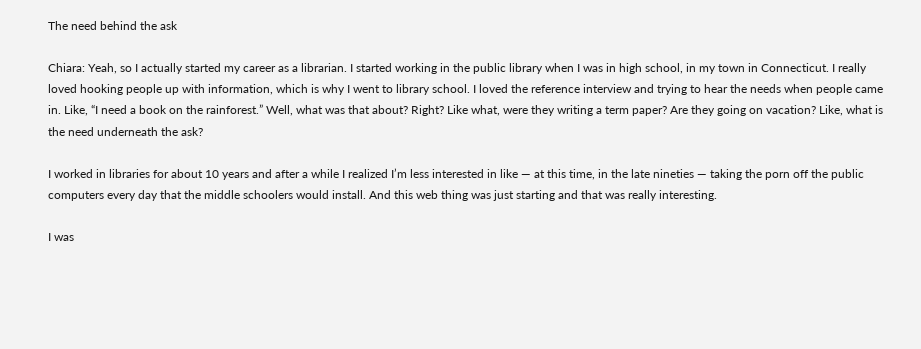The need behind the ask

Chiara: Yeah, so I actually started my career as a librarian. I started working in the public library when I was in high school, in my town in Connecticut. I really loved hooking people up with information, which is why I went to library school. I loved the reference interview and trying to hear the needs when people came in. Like, “I need a book on the rainforest.” Well, what was that about? Right? Like what, were they writing a term paper? Are they going on vacation? Like, what is the need underneath the ask?

I worked in libraries for about 10 years and after a while I realized I’m less interested in like — at this time, in the late nineties — taking the porn off the public computers every day that the middle schoolers would install. And this web thing was just starting and that was really interesting.

I was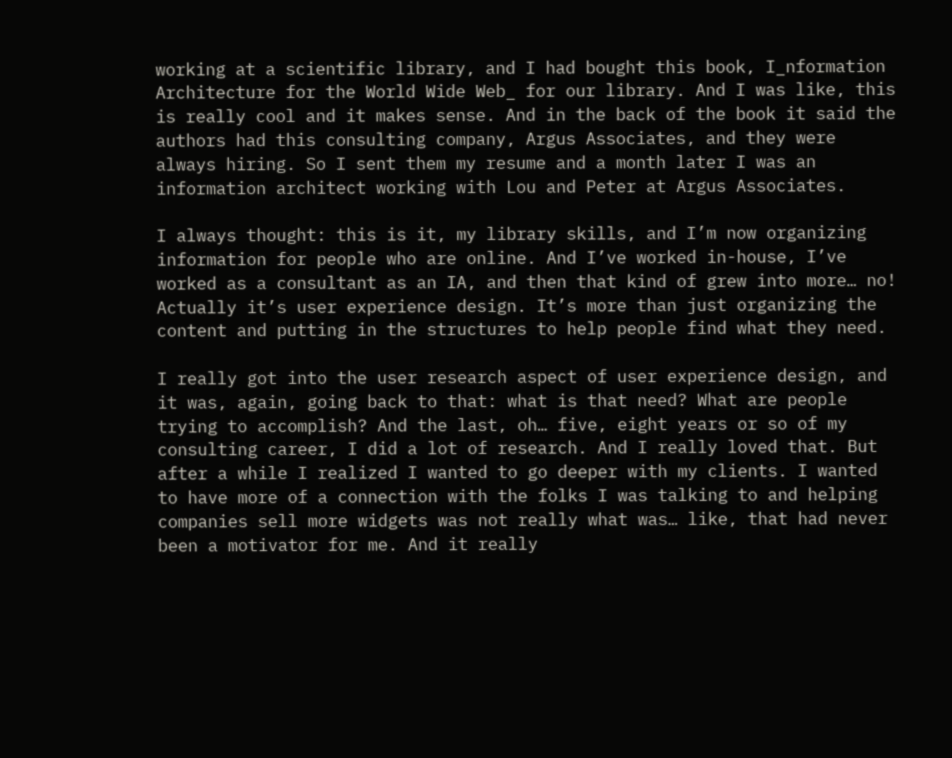working at a scientific library, and I had bought this book, I_nformation Architecture for the World Wide Web_ for our library. And I was like, this is really cool and it makes sense. And in the back of the book it said the authors had this consulting company, Argus Associates, and they were always hiring. So I sent them my resume and a month later I was an information architect working with Lou and Peter at Argus Associates.

I always thought: this is it, my library skills, and I’m now organizing information for people who are online. And I’ve worked in-house, I’ve worked as a consultant as an IA, and then that kind of grew into more… no! Actually it’s user experience design. It’s more than just organizing the content and putting in the structures to help people find what they need.

I really got into the user research aspect of user experience design, and it was, again, going back to that: what is that need? What are people trying to accomplish? And the last, oh… five, eight years or so of my consulting career, I did a lot of research. And I really loved that. But after a while I realized I wanted to go deeper with my clients. I wanted to have more of a connection with the folks I was talking to and helping companies sell more widgets was not really what was… like, that had never been a motivator for me. And it really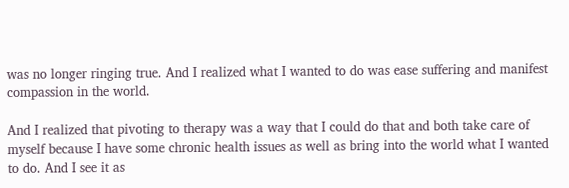was no longer ringing true. And I realized what I wanted to do was ease suffering and manifest compassion in the world.

And I realized that pivoting to therapy was a way that I could do that and both take care of myself because I have some chronic health issues as well as bring into the world what I wanted to do. And I see it as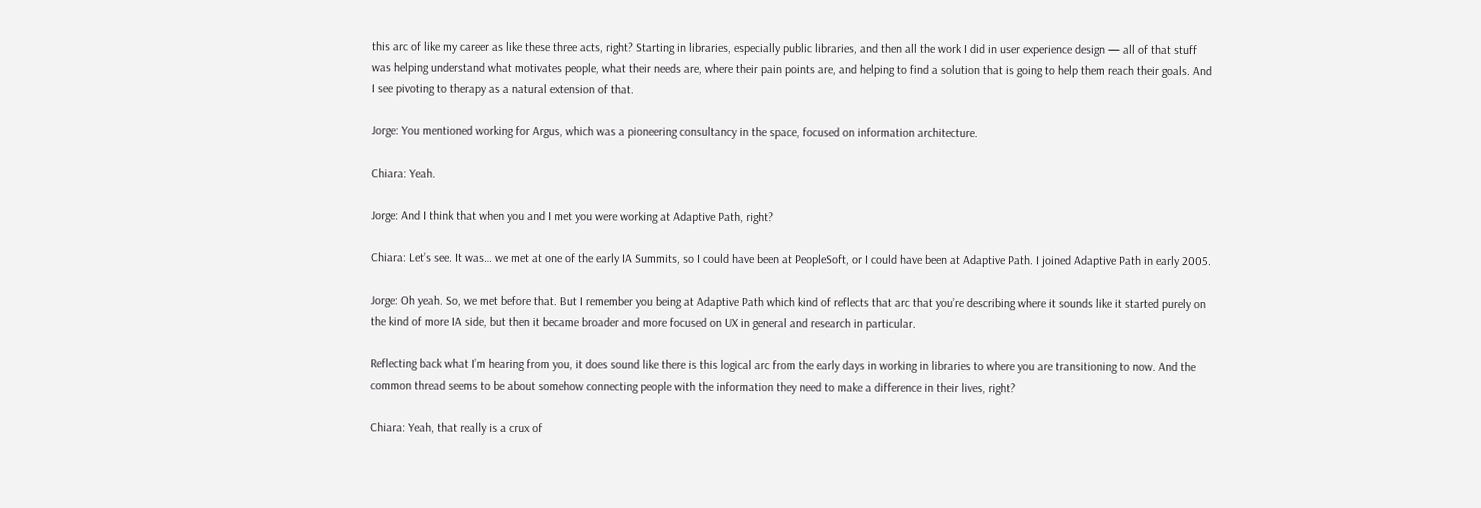this arc of like my career as like these three acts, right? Starting in libraries, especially public libraries, and then all the work I did in user experience design — all of that stuff was helping understand what motivates people, what their needs are, where their pain points are, and helping to find a solution that is going to help them reach their goals. And I see pivoting to therapy as a natural extension of that.

Jorge: You mentioned working for Argus, which was a pioneering consultancy in the space, focused on information architecture.

Chiara: Yeah.

Jorge: And I think that when you and I met you were working at Adaptive Path, right?

Chiara: Let’s see. It was… we met at one of the early IA Summits, so I could have been at PeopleSoft, or I could have been at Adaptive Path. I joined Adaptive Path in early 2005.

Jorge: Oh yeah. So, we met before that. But I remember you being at Adaptive Path which kind of reflects that arc that you’re describing where it sounds like it started purely on the kind of more IA side, but then it became broader and more focused on UX in general and research in particular.

Reflecting back what I’m hearing from you, it does sound like there is this logical arc from the early days in working in libraries to where you are transitioning to now. And the common thread seems to be about somehow connecting people with the information they need to make a difference in their lives, right?

Chiara: Yeah, that really is a crux of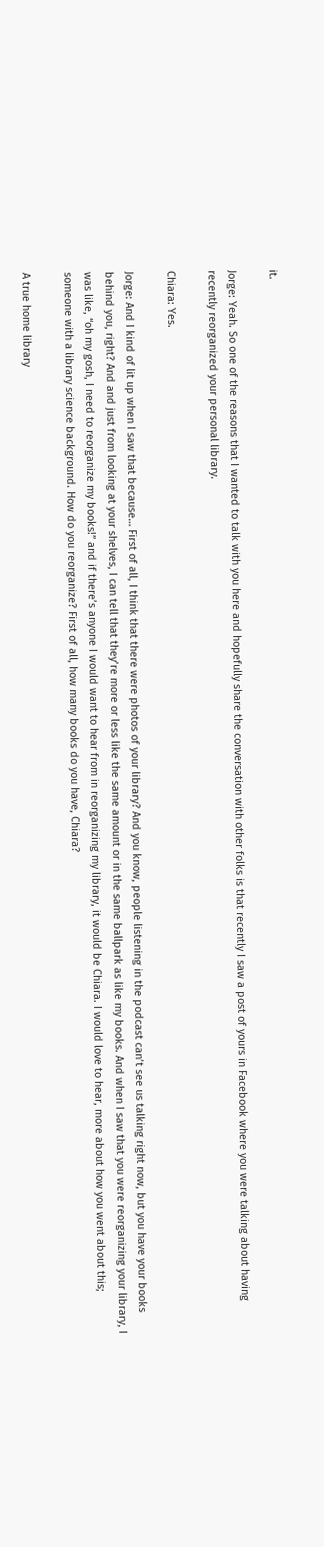it.

Jorge: Yeah. So one of the reasons that I wanted to talk with you here and hopefully share the conversation with other folks is that recently I saw a post of yours in Facebook where you were talking about having recently reorganized your personal library.

Chiara: Yes.

Jorge: And I kind of lit up when I saw that because… First of all, I think that there were photos of your library? And you know, people listening in the podcast can’t see us talking right now, but you have your books behind you, right? And and just from looking at your shelves, I can tell that they’re more or less like the same amount or in the same ballpark as like my books. And when I saw that you were reorganizing your library, I was like, “oh my gosh, I need to reorganize my books!” and if there’s anyone I would want to hear from in reorganizing my library, it would be Chiara. I would love to hear, more about how you went about this; someone with a library science background. How do you reorganize? First of all, how many books do you have, Chiara?

A true home library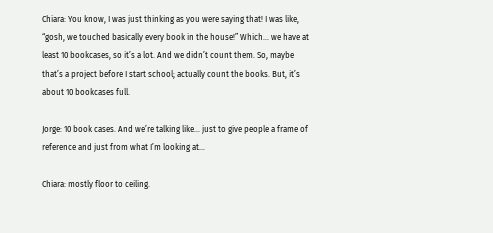Chiara: You know, I was just thinking as you were saying that! I was like, “gosh, we touched basically every book in the house!” Which… we have at least 10 bookcases, so it’s a lot. And we didn’t count them. So, maybe that’s a project before I start school; actually count the books. But, it’s about 10 bookcases full.

Jorge: 10 book cases. And we’re talking like… just to give people a frame of reference and just from what I’m looking at…

Chiara: mostly floor to ceiling.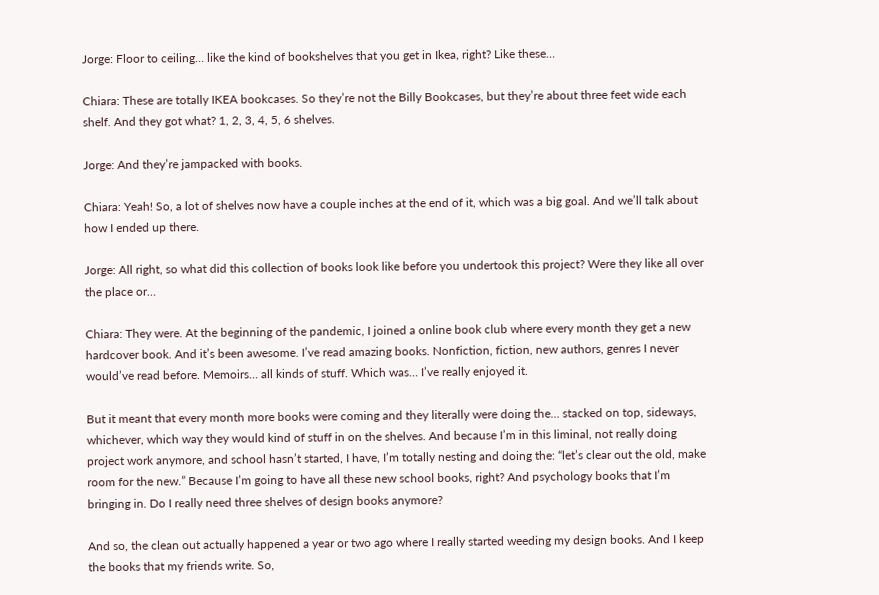Jorge: Floor to ceiling… like the kind of bookshelves that you get in Ikea, right? Like these…

Chiara: These are totally IKEA bookcases. So they’re not the Billy Bookcases, but they’re about three feet wide each shelf. And they got what? 1, 2, 3, 4, 5, 6 shelves.

Jorge: And they’re jampacked with books.

Chiara: Yeah! So, a lot of shelves now have a couple inches at the end of it, which was a big goal. And we’ll talk about how I ended up there.

Jorge: All right, so what did this collection of books look like before you undertook this project? Were they like all over the place or…

Chiara: They were. At the beginning of the pandemic, I joined a online book club where every month they get a new hardcover book. And it’s been awesome. I’ve read amazing books. Nonfiction, fiction, new authors, genres I never would’ve read before. Memoirs… all kinds of stuff. Which was… I’ve really enjoyed it.

But it meant that every month more books were coming and they literally were doing the… stacked on top, sideways, whichever, which way they would kind of stuff in on the shelves. And because I’m in this liminal, not really doing project work anymore, and school hasn’t started, I have, I’m totally nesting and doing the: “let’s clear out the old, make room for the new.” Because I’m going to have all these new school books, right? And psychology books that I’m bringing in. Do I really need three shelves of design books anymore?

And so, the clean out actually happened a year or two ago where I really started weeding my design books. And I keep the books that my friends write. So,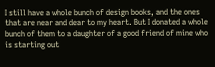I still have a whole bunch of design books, and the ones that are near and dear to my heart. But I donated a whole bunch of them to a daughter of a good friend of mine who is starting out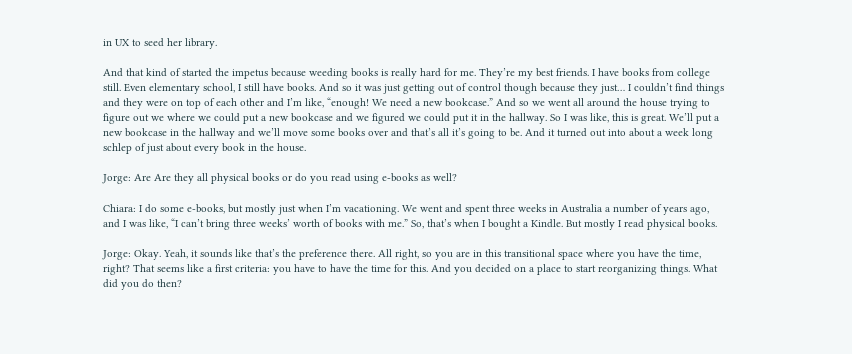in UX to seed her library.

And that kind of started the impetus because weeding books is really hard for me. They’re my best friends. I have books from college still. Even elementary school, I still have books. And so it was just getting out of control though because they just… I couldn’t find things and they were on top of each other and I’m like, “enough! We need a new bookcase.” And so we went all around the house trying to figure out we where we could put a new bookcase and we figured we could put it in the hallway. So I was like, this is great. We’ll put a new bookcase in the hallway and we’ll move some books over and that’s all it’s going to be. And it turned out into about a week long schlep of just about every book in the house.

Jorge: Are Are they all physical books or do you read using e-books as well?

Chiara: I do some e-books, but mostly just when I’m vacationing. We went and spent three weeks in Australia a number of years ago, and I was like, “I can’t bring three weeks’ worth of books with me.” So, that’s when I bought a Kindle. But mostly I read physical books.

Jorge: Okay. Yeah, it sounds like that’s the preference there. All right, so you are in this transitional space where you have the time, right? That seems like a first criteria: you have to have the time for this. And you decided on a place to start reorganizing things. What did you do then?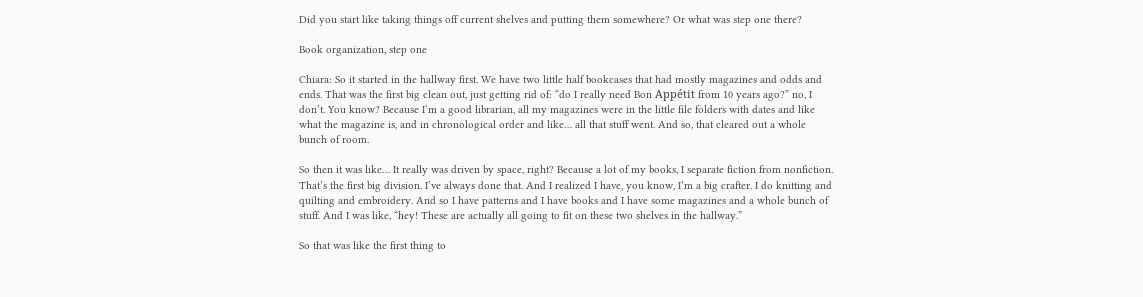Did you start like taking things off current shelves and putting them somewhere? Or what was step one there?

Book organization, step one

Chiara: So it started in the hallway first. We have two little half bookcases that had mostly magazines and odds and ends. That was the first big clean out, just getting rid of: “do I really need Bon Appétit from 10 years ago?” no, I don’t. You know? Because I’m a good librarian, all my magazines were in the little file folders with dates and like what the magazine is, and in chronological order and like… all that stuff went. And so, that cleared out a whole bunch of room.

So then it was like… It really was driven by space, right? Because a lot of my books, I separate fiction from nonfiction. That’s the first big division. I’ve always done that. And I realized I have, you know, I’m a big crafter. I do knitting and quilting and embroidery. And so I have patterns and I have books and I have some magazines and a whole bunch of stuff. And I was like, “hey! These are actually all going to fit on these two shelves in the hallway.”

So that was like the first thing to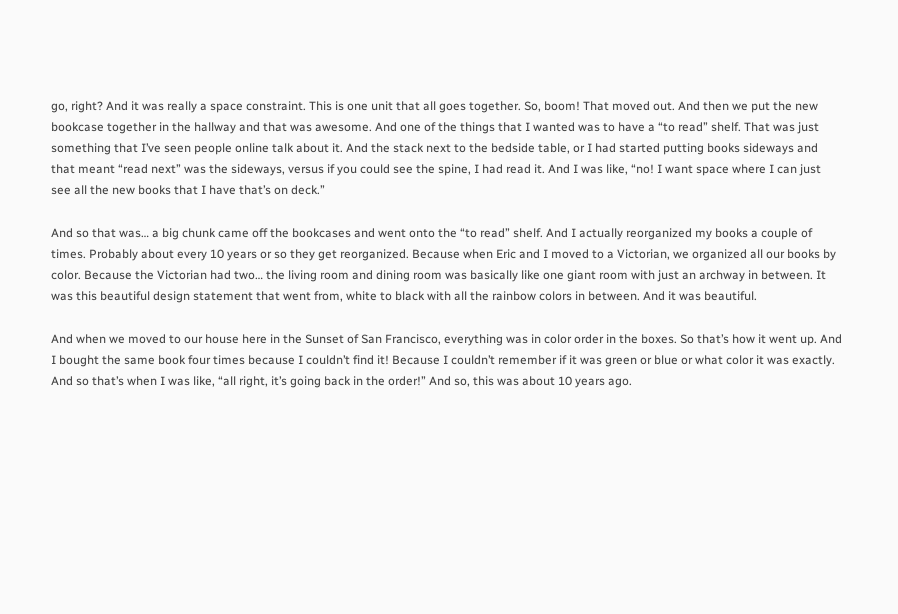go, right? And it was really a space constraint. This is one unit that all goes together. So, boom! That moved out. And then we put the new bookcase together in the hallway and that was awesome. And one of the things that I wanted was to have a “to read” shelf. That was just something that I’ve seen people online talk about it. And the stack next to the bedside table, or I had started putting books sideways and that meant “read next” was the sideways, versus if you could see the spine, I had read it. And I was like, “no! I want space where I can just see all the new books that I have that’s on deck.”

And so that was… a big chunk came off the bookcases and went onto the “to read” shelf. And I actually reorganized my books a couple of times. Probably about every 10 years or so they get reorganized. Because when Eric and I moved to a Victorian, we organized all our books by color. Because the Victorian had two… the living room and dining room was basically like one giant room with just an archway in between. It was this beautiful design statement that went from, white to black with all the rainbow colors in between. And it was beautiful.

And when we moved to our house here in the Sunset of San Francisco, everything was in color order in the boxes. So that’s how it went up. And I bought the same book four times because I couldn’t find it! Because I couldn’t remember if it was green or blue or what color it was exactly. And so that’s when I was like, “all right, it’s going back in the order!” And so, this was about 10 years ago.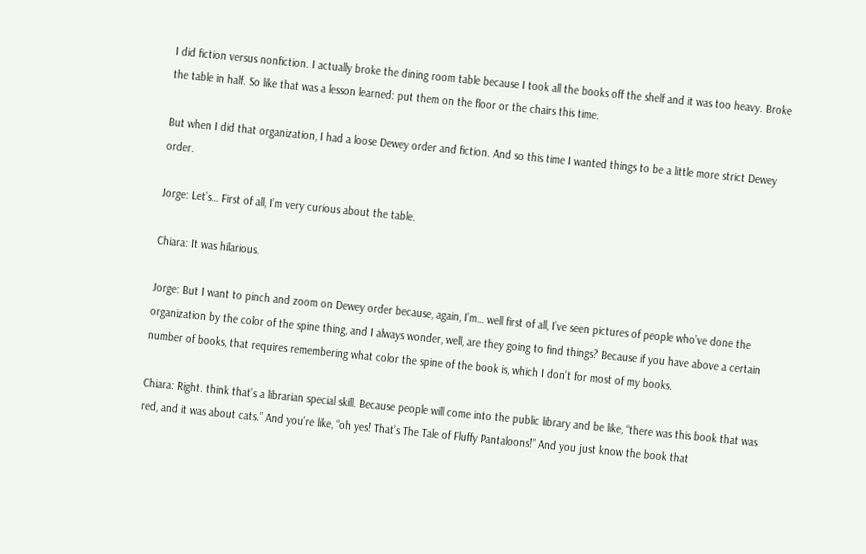I did fiction versus nonfiction. I actually broke the dining room table because I took all the books off the shelf and it was too heavy. Broke the table in half. So like that was a lesson learned: put them on the floor or the chairs this time.

But when I did that organization, I had a loose Dewey order and fiction. And so this time I wanted things to be a little more strict Dewey order.

Jorge: Let’s… First of all, I’m very curious about the table.

Chiara: It was hilarious.

Jorge: But I want to pinch and zoom on Dewey order because, again, I’m… well first of all, I’ve seen pictures of people who’ve done the organization by the color of the spine thing, and I always wonder, well, are they going to find things? Because if you have above a certain number of books, that requires remembering what color the spine of the book is, which I don’t for most of my books.

Chiara: Right. think that’s a librarian special skill. Because people will come into the public library and be like, “there was this book that was red, and it was about cats.” And you’re like, “oh yes! That’s The Tale of Fluffy Pantaloons!” And you just know the book that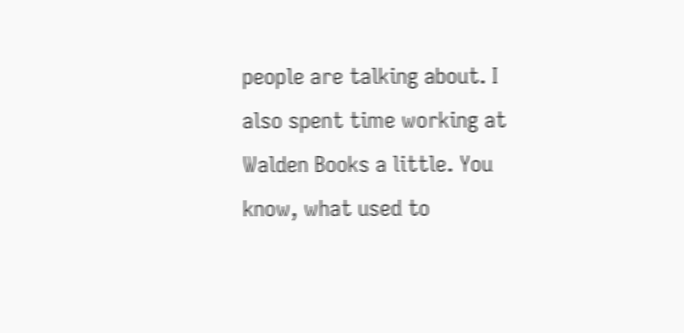people are talking about. I also spent time working at Walden Books a little. You know, what used to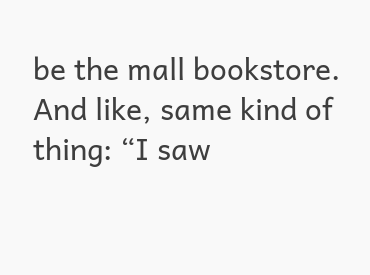be the mall bookstore. And like, same kind of thing: “I saw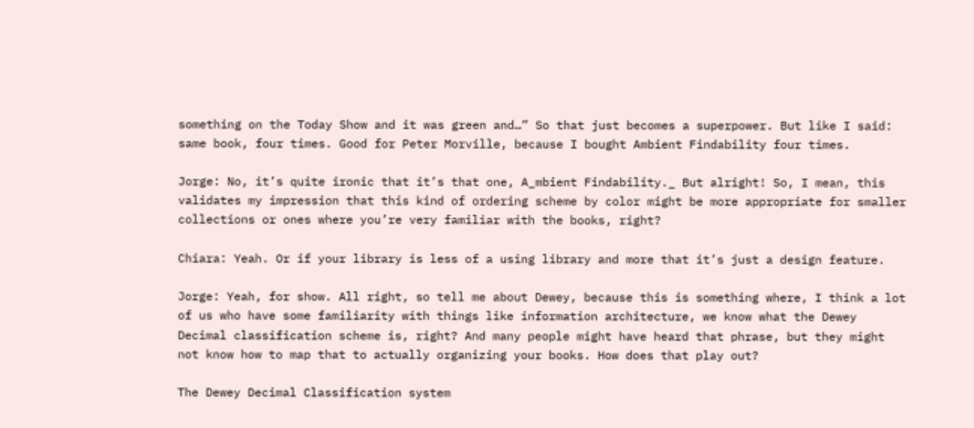something on the Today Show and it was green and…” So that just becomes a superpower. But like I said: same book, four times. Good for Peter Morville, because I bought Ambient Findability four times.

Jorge: No, it’s quite ironic that it’s that one, A_mbient Findability._ But alright! So, I mean, this validates my impression that this kind of ordering scheme by color might be more appropriate for smaller collections or ones where you’re very familiar with the books, right?

Chiara: Yeah. Or if your library is less of a using library and more that it’s just a design feature.

Jorge: Yeah, for show. All right, so tell me about Dewey, because this is something where, I think a lot of us who have some familiarity with things like information architecture, we know what the Dewey Decimal classification scheme is, right? And many people might have heard that phrase, but they might not know how to map that to actually organizing your books. How does that play out?

The Dewey Decimal Classification system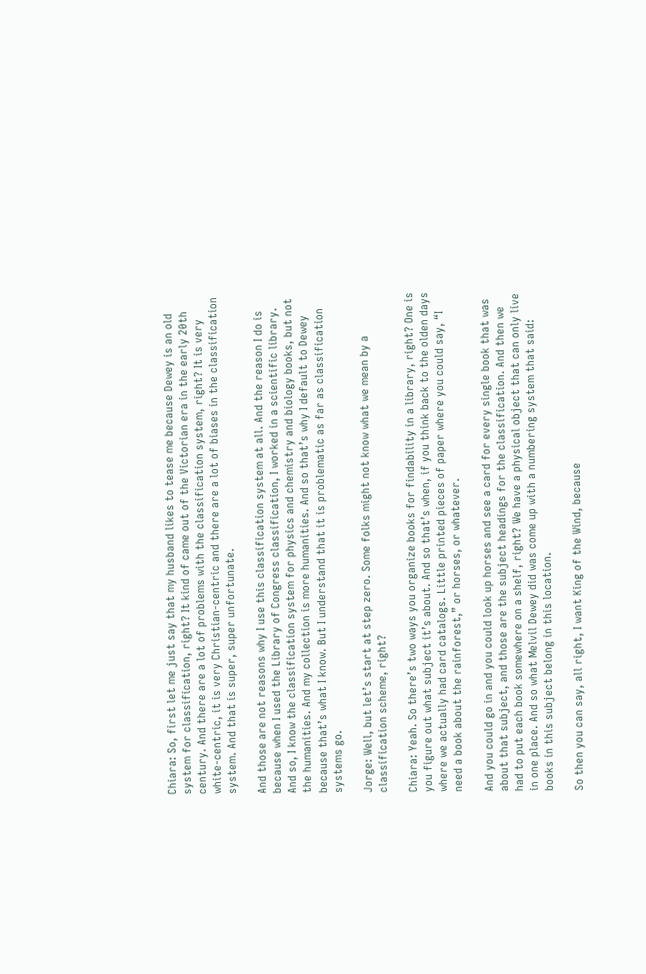Chiara: So, first let me just say that my husband likes to tease me because Dewey is an old system for classification, right? It kind of came out of the Victorian era in the early 20th century. And there are a lot of problems with the classification system, right? It is very white-centric, it is very Christian-centric and there are a lot of biases in the classification system. And that is super, super unfortunate.

And those are not reasons why I use this classification system at all. And the reason I do is because when I used the Library of Congress classification, I worked in a scientific library. And so, I know the classification system for physics and chemistry and biology books, but not the humanities. And my collection is more humanities. And so that’s why I default to Dewey because that’s what I know. But I understand that it is problematic as far as classification systems go.

Jorge: Well, but let’s start at step zero. Some folks might not know what we mean by a classification scheme, right?

Chiara: Yeah. So there’s two ways you organize books for findability in a library, right? One is you figure out what subject it’s about. And so that’s when, if you think back to the olden days where we actually had card catalogs. Little printed pieces of paper where you could say, “I need a book about the rainforest,” or horses, or whatever.

And you could go in and you could look up horses and see a card for every single book that was about that subject, and those are the subject headings for the classification. And then we had to put each book somewhere on a shelf, right? We have a physical object that can only live in one place. And so what Melvil Dewey did was come up with a numbering system that said: books in this subject belong in this location.

So then you can say, all right, I want King of the Wind, because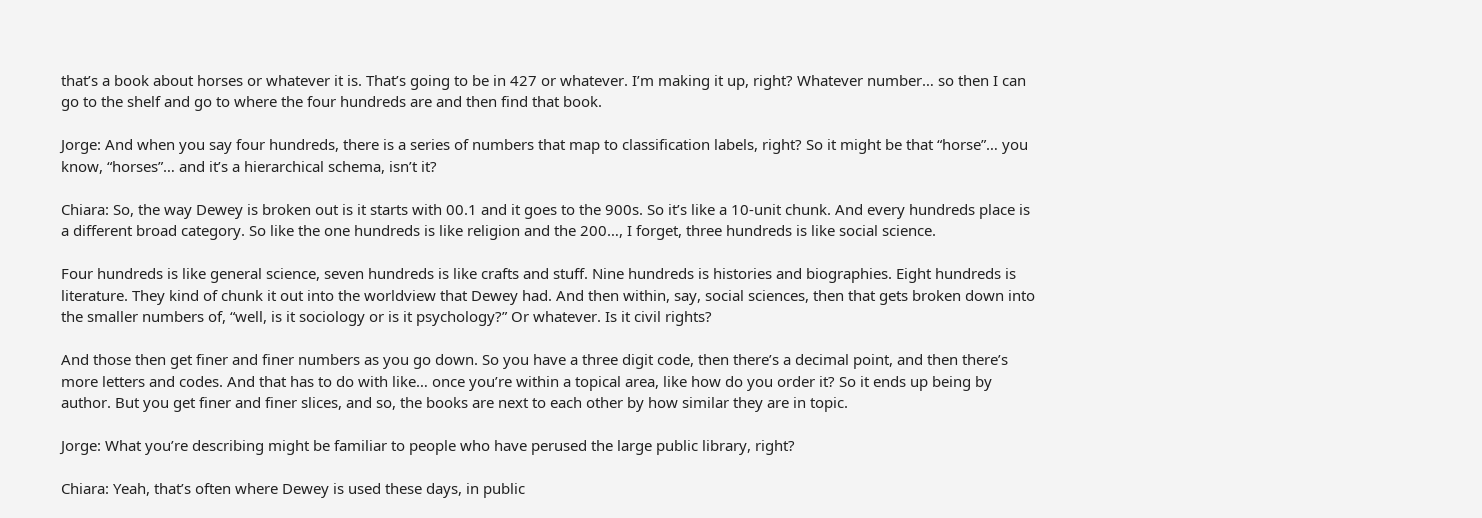that’s a book about horses or whatever it is. That’s going to be in 427 or whatever. I’m making it up, right? Whatever number… so then I can go to the shelf and go to where the four hundreds are and then find that book.

Jorge: And when you say four hundreds, there is a series of numbers that map to classification labels, right? So it might be that “horse”… you know, “horses”… and it’s a hierarchical schema, isn’t it?

Chiara: So, the way Dewey is broken out is it starts with 00.1 and it goes to the 900s. So it’s like a 10-unit chunk. And every hundreds place is a different broad category. So like the one hundreds is like religion and the 200…, I forget, three hundreds is like social science.

Four hundreds is like general science, seven hundreds is like crafts and stuff. Nine hundreds is histories and biographies. Eight hundreds is literature. They kind of chunk it out into the worldview that Dewey had. And then within, say, social sciences, then that gets broken down into the smaller numbers of, “well, is it sociology or is it psychology?” Or whatever. Is it civil rights?

And those then get finer and finer numbers as you go down. So you have a three digit code, then there’s a decimal point, and then there’s more letters and codes. And that has to do with like… once you’re within a topical area, like how do you order it? So it ends up being by author. But you get finer and finer slices, and so, the books are next to each other by how similar they are in topic.

Jorge: What you’re describing might be familiar to people who have perused the large public library, right?

Chiara: Yeah, that’s often where Dewey is used these days, in public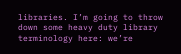libraries. I’m going to throw down some heavy duty library terminology here: we’re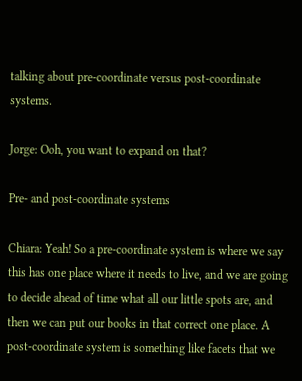talking about pre-coordinate versus post-coordinate systems.

Jorge: Ooh, you want to expand on that?

Pre- and post-coordinate systems

Chiara: Yeah! So a pre-coordinate system is where we say this has one place where it needs to live, and we are going to decide ahead of time what all our little spots are, and then we can put our books in that correct one place. A post-coordinate system is something like facets that we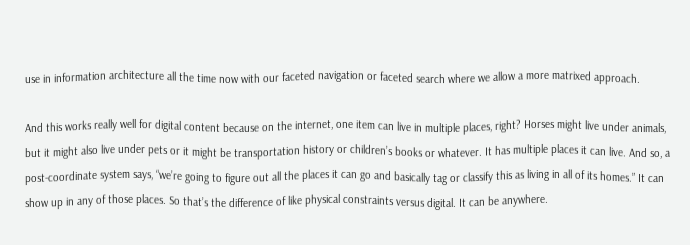use in information architecture all the time now with our faceted navigation or faceted search where we allow a more matrixed approach.

And this works really well for digital content because on the internet, one item can live in multiple places, right? Horses might live under animals, but it might also live under pets or it might be transportation history or children’s books or whatever. It has multiple places it can live. And so, a post-coordinate system says, “we’re going to figure out all the places it can go and basically tag or classify this as living in all of its homes.” It can show up in any of those places. So that’s the difference of like physical constraints versus digital. It can be anywhere.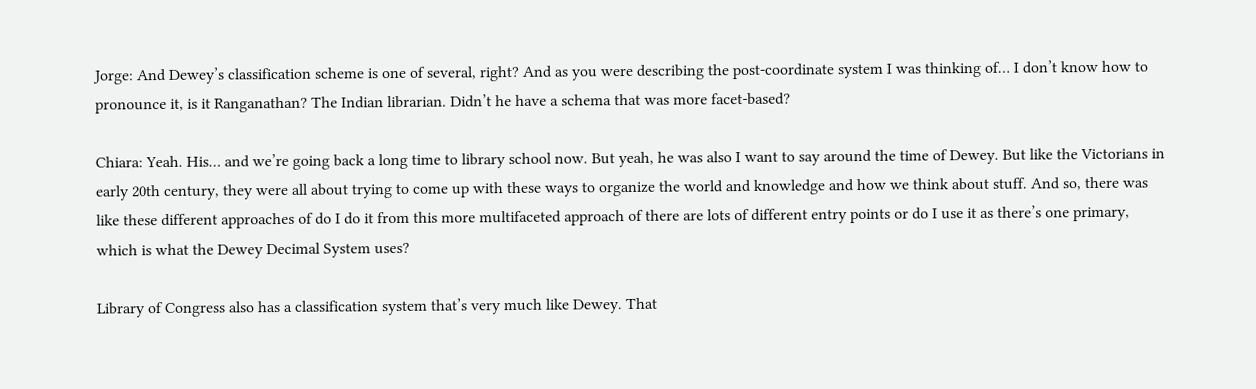Jorge: And Dewey’s classification scheme is one of several, right? And as you were describing the post-coordinate system I was thinking of… I don’t know how to pronounce it, is it Ranganathan? The Indian librarian. Didn’t he have a schema that was more facet-based?

Chiara: Yeah. His… and we’re going back a long time to library school now. But yeah, he was also I want to say around the time of Dewey. But like the Victorians in early 20th century, they were all about trying to come up with these ways to organize the world and knowledge and how we think about stuff. And so, there was like these different approaches of do I do it from this more multifaceted approach of there are lots of different entry points or do I use it as there’s one primary, which is what the Dewey Decimal System uses?

Library of Congress also has a classification system that’s very much like Dewey. That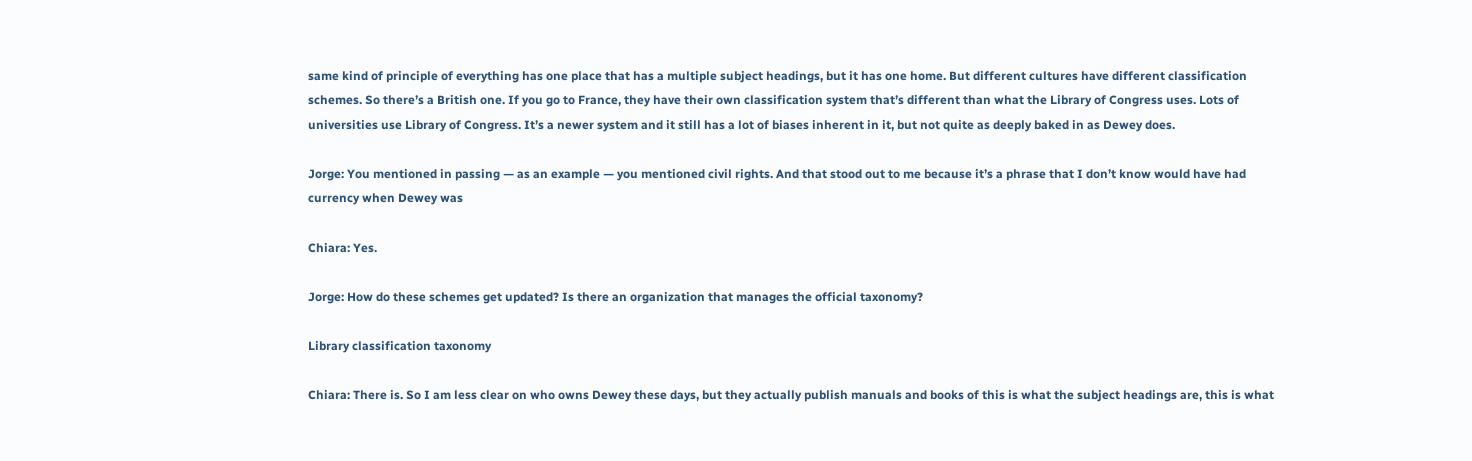same kind of principle of everything has one place that has a multiple subject headings, but it has one home. But different cultures have different classification schemes. So there’s a British one. If you go to France, they have their own classification system that’s different than what the Library of Congress uses. Lots of universities use Library of Congress. It’s a newer system and it still has a lot of biases inherent in it, but not quite as deeply baked in as Dewey does.

Jorge: You mentioned in passing — as an example — you mentioned civil rights. And that stood out to me because it’s a phrase that I don’t know would have had currency when Dewey was

Chiara: Yes.

Jorge: How do these schemes get updated? Is there an organization that manages the official taxonomy?

Library classification taxonomy

Chiara: There is. So I am less clear on who owns Dewey these days, but they actually publish manuals and books of this is what the subject headings are, this is what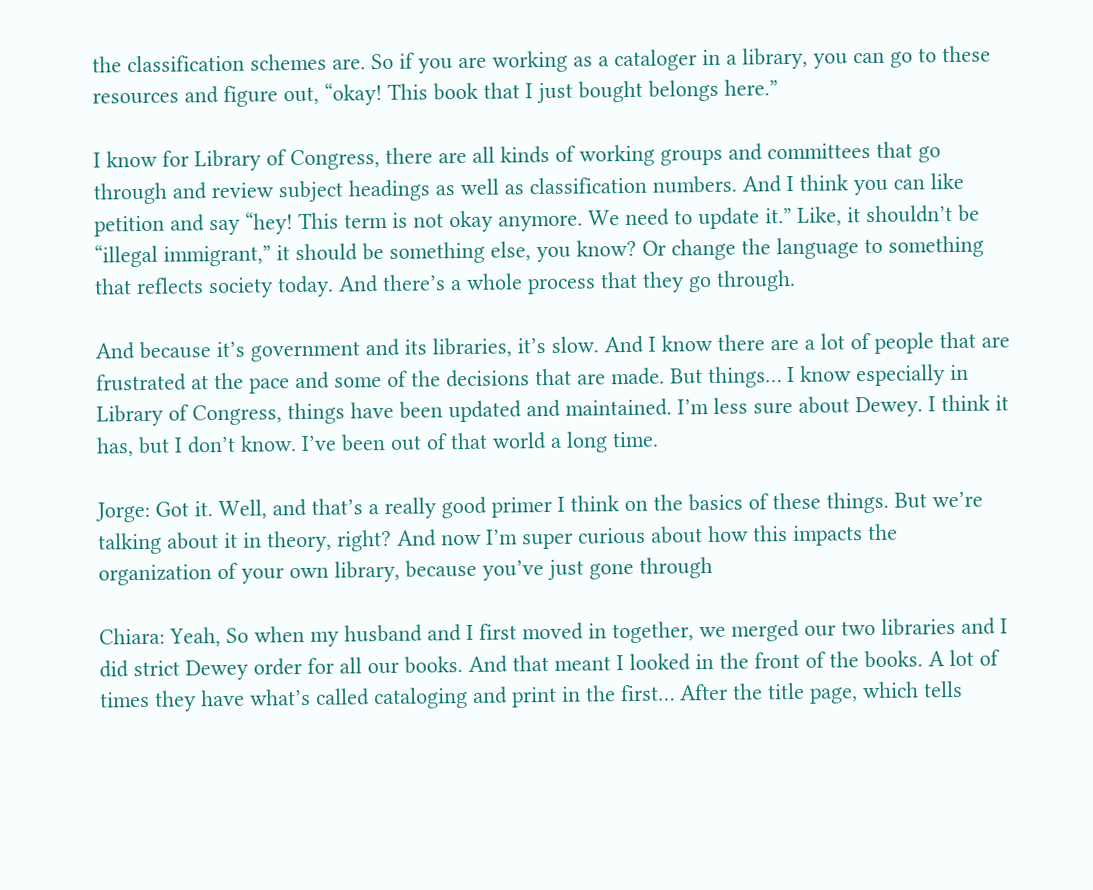the classification schemes are. So if you are working as a cataloger in a library, you can go to these resources and figure out, “okay! This book that I just bought belongs here.”

I know for Library of Congress, there are all kinds of working groups and committees that go through and review subject headings as well as classification numbers. And I think you can like petition and say “hey! This term is not okay anymore. We need to update it.” Like, it shouldn’t be “illegal immigrant,” it should be something else, you know? Or change the language to something that reflects society today. And there’s a whole process that they go through.

And because it’s government and its libraries, it’s slow. And I know there are a lot of people that are frustrated at the pace and some of the decisions that are made. But things… I know especially in Library of Congress, things have been updated and maintained. I’m less sure about Dewey. I think it has, but I don’t know. I’ve been out of that world a long time.

Jorge: Got it. Well, and that’s a really good primer I think on the basics of these things. But we’re talking about it in theory, right? And now I’m super curious about how this impacts the organization of your own library, because you’ve just gone through

Chiara: Yeah, So when my husband and I first moved in together, we merged our two libraries and I did strict Dewey order for all our books. And that meant I looked in the front of the books. A lot of times they have what’s called cataloging and print in the first… After the title page, which tells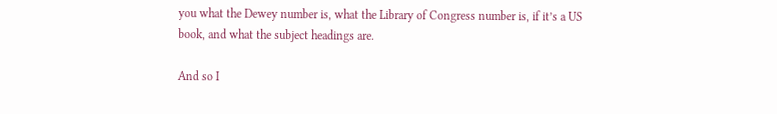you what the Dewey number is, what the Library of Congress number is, if it’s a US book, and what the subject headings are.

And so I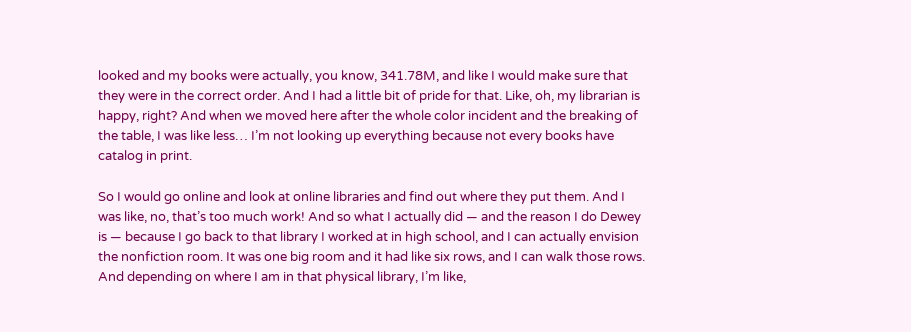looked and my books were actually, you know, 341.78M, and like I would make sure that they were in the correct order. And I had a little bit of pride for that. Like, oh, my librarian is happy, right? And when we moved here after the whole color incident and the breaking of the table, I was like less… I’m not looking up everything because not every books have catalog in print.

So I would go online and look at online libraries and find out where they put them. And I was like, no, that’s too much work! And so what I actually did — and the reason I do Dewey is — because I go back to that library I worked at in high school, and I can actually envision the nonfiction room. It was one big room and it had like six rows, and I can walk those rows. And depending on where I am in that physical library, I’m like,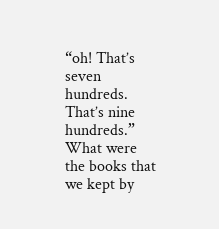“oh! That’s seven hundreds. That’s nine hundreds.” What were the books that we kept by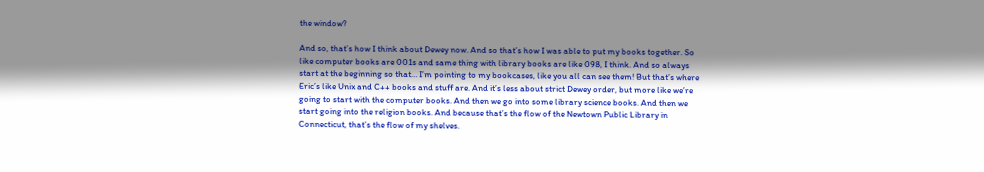the window?

And so, that’s how I think about Dewey now. And so that’s how I was able to put my books together. So like computer books are 001s and same thing with library books are like 098, I think. And so always start at the beginning so that… I’m pointing to my bookcases, like you all can see them! But that’s where Eric’s like Unix and C++ books and stuff are. And it’s less about strict Dewey order, but more like we’re going to start with the computer books. And then we go into some library science books. And then we start going into the religion books. And because that’s the flow of the Newtown Public Library in Connecticut, that’s the flow of my shelves.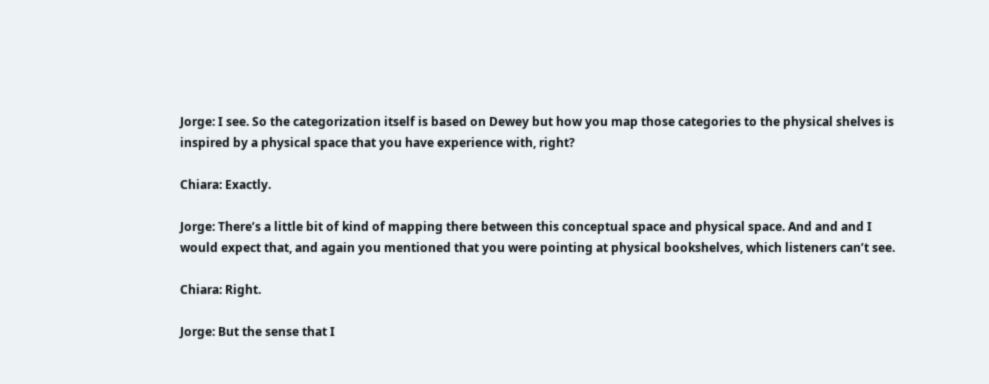Jorge: I see. So the categorization itself is based on Dewey but how you map those categories to the physical shelves is inspired by a physical space that you have experience with, right?

Chiara: Exactly.

Jorge: There’s a little bit of kind of mapping there between this conceptual space and physical space. And and and I would expect that, and again you mentioned that you were pointing at physical bookshelves, which listeners can’t see.

Chiara: Right.

Jorge: But the sense that I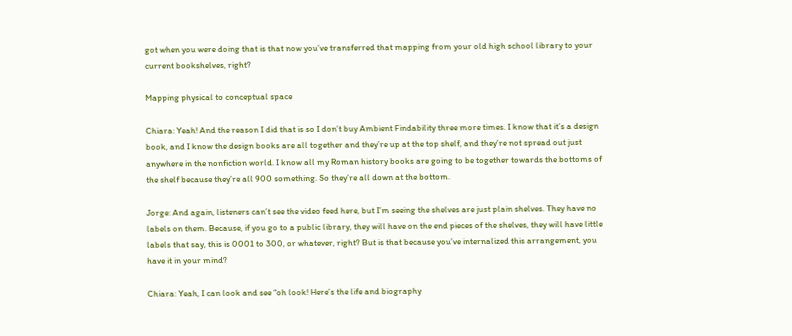got when you were doing that is that now you’ve transferred that mapping from your old high school library to your current bookshelves, right?

Mapping physical to conceptual space

Chiara: Yeah! And the reason I did that is so I don’t buy Ambient Findability three more times. I know that it’s a design book, and I know the design books are all together and they’re up at the top shelf, and they’re not spread out just anywhere in the nonfiction world. I know all my Roman history books are going to be together towards the bottoms of the shelf because they’re all 900 something. So they’re all down at the bottom.

Jorge: And again, listeners can’t see the video feed here, but I’m seeing the shelves are just plain shelves. They have no labels on them. Because, if you go to a public library, they will have on the end pieces of the shelves, they will have little labels that say, this is 0001 to 300, or whatever, right? But is that because you’ve internalized this arrangement, you have it in your mind?

Chiara: Yeah, I can look and see “oh look! Here’s the life and biography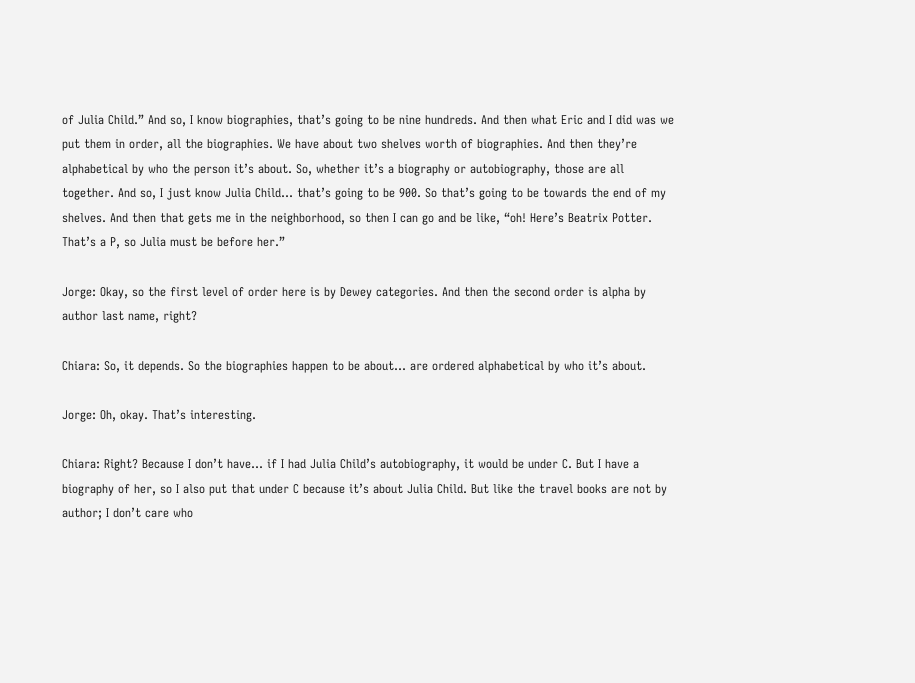of Julia Child.” And so, I know biographies, that’s going to be nine hundreds. And then what Eric and I did was we put them in order, all the biographies. We have about two shelves worth of biographies. And then they’re alphabetical by who the person it’s about. So, whether it’s a biography or autobiography, those are all together. And so, I just know Julia Child… that’s going to be 900. So that’s going to be towards the end of my shelves. And then that gets me in the neighborhood, so then I can go and be like, “oh! Here’s Beatrix Potter. That’s a P, so Julia must be before her.”

Jorge: Okay, so the first level of order here is by Dewey categories. And then the second order is alpha by author last name, right?

Chiara: So, it depends. So the biographies happen to be about… are ordered alphabetical by who it’s about.

Jorge: Oh, okay. That’s interesting.

Chiara: Right? Because I don’t have… if I had Julia Child’s autobiography, it would be under C. But I have a biography of her, so I also put that under C because it’s about Julia Child. But like the travel books are not by author; I don’t care who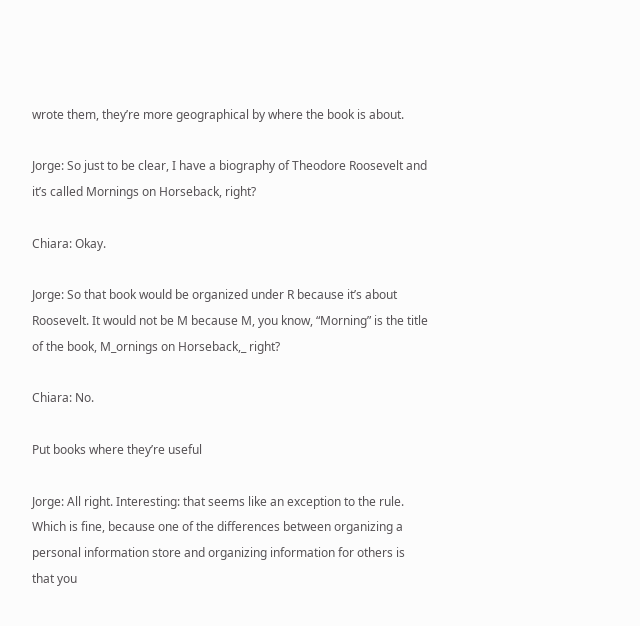wrote them, they’re more geographical by where the book is about.

Jorge: So just to be clear, I have a biography of Theodore Roosevelt and it’s called Mornings on Horseback, right?

Chiara: Okay.

Jorge: So that book would be organized under R because it’s about Roosevelt. It would not be M because M, you know, “Morning” is the title of the book, M_ornings on Horseback,_ right?

Chiara: No.

Put books where they’re useful

Jorge: All right. Interesting: that seems like an exception to the rule. Which is fine, because one of the differences between organizing a personal information store and organizing information for others is that you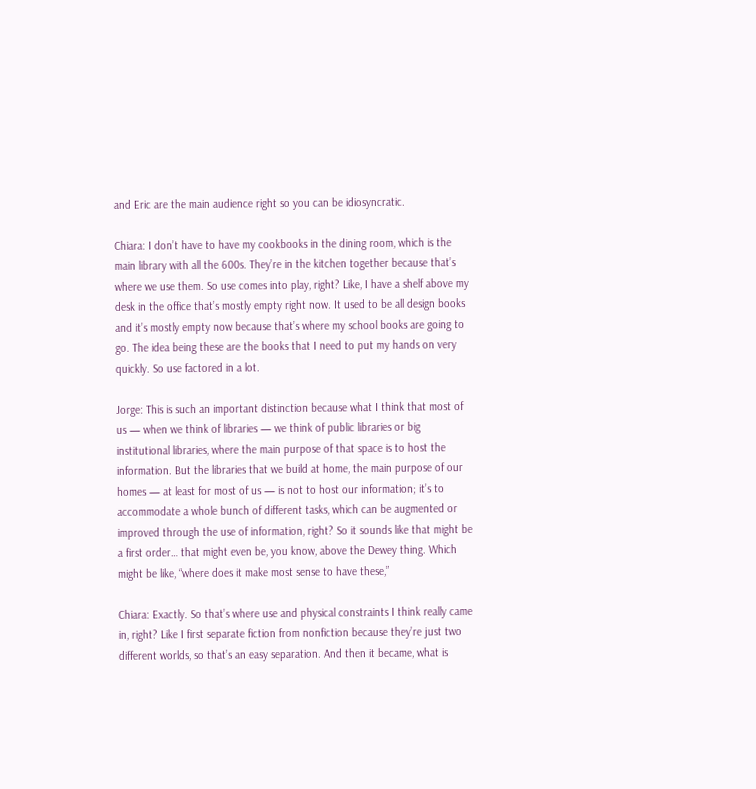and Eric are the main audience right so you can be idiosyncratic.

Chiara: I don’t have to have my cookbooks in the dining room, which is the main library with all the 600s. They’re in the kitchen together because that’s where we use them. So use comes into play, right? Like, I have a shelf above my desk in the office that’s mostly empty right now. It used to be all design books and it’s mostly empty now because that’s where my school books are going to go. The idea being these are the books that I need to put my hands on very quickly. So use factored in a lot.

Jorge: This is such an important distinction because what I think that most of us — when we think of libraries — we think of public libraries or big institutional libraries, where the main purpose of that space is to host the information. But the libraries that we build at home, the main purpose of our homes — at least for most of us — is not to host our information; it’s to accommodate a whole bunch of different tasks, which can be augmented or improved through the use of information, right? So it sounds like that might be a first order… that might even be, you know, above the Dewey thing. Which might be like, “where does it make most sense to have these,”

Chiara: Exactly. So that’s where use and physical constraints I think really came in, right? Like I first separate fiction from nonfiction because they’re just two different worlds, so that’s an easy separation. And then it became, what is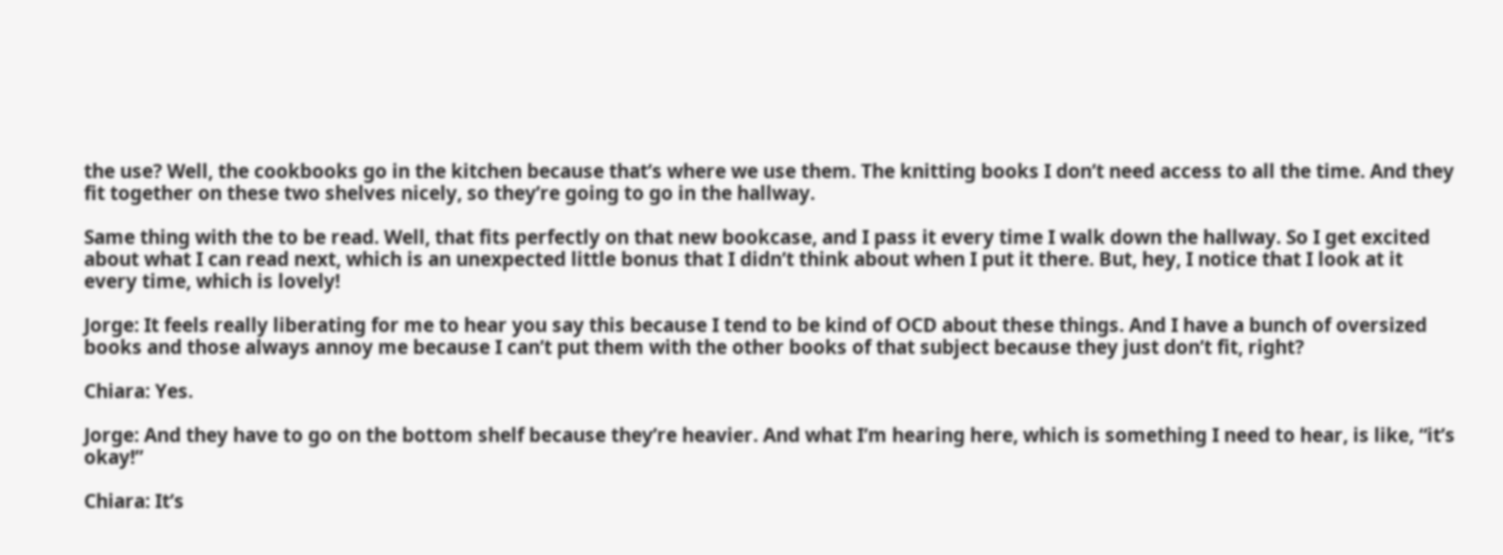the use? Well, the cookbooks go in the kitchen because that’s where we use them. The knitting books I don’t need access to all the time. And they fit together on these two shelves nicely, so they’re going to go in the hallway.

Same thing with the to be read. Well, that fits perfectly on that new bookcase, and I pass it every time I walk down the hallway. So I get excited about what I can read next, which is an unexpected little bonus that I didn’t think about when I put it there. But, hey, I notice that I look at it every time, which is lovely!

Jorge: It feels really liberating for me to hear you say this because I tend to be kind of OCD about these things. And I have a bunch of oversized books and those always annoy me because I can’t put them with the other books of that subject because they just don’t fit, right?

Chiara: Yes.

Jorge: And they have to go on the bottom shelf because they’re heavier. And what I’m hearing here, which is something I need to hear, is like, “it’s okay!”

Chiara: It’s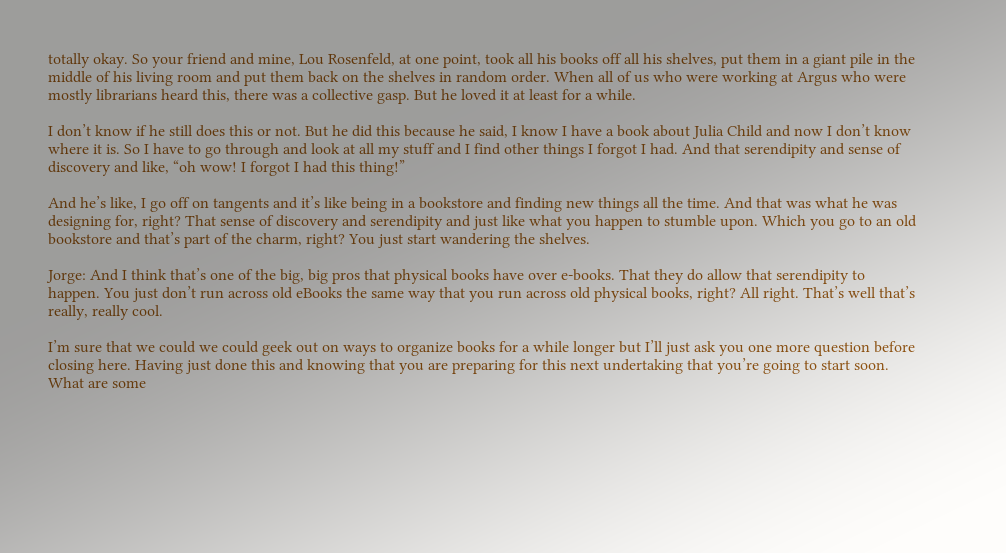totally okay. So your friend and mine, Lou Rosenfeld, at one point, took all his books off all his shelves, put them in a giant pile in the middle of his living room and put them back on the shelves in random order. When all of us who were working at Argus who were mostly librarians heard this, there was a collective gasp. But he loved it at least for a while.

I don’t know if he still does this or not. But he did this because he said, I know I have a book about Julia Child and now I don’t know where it is. So I have to go through and look at all my stuff and I find other things I forgot I had. And that serendipity and sense of discovery and like, “oh wow! I forgot I had this thing!”

And he’s like, I go off on tangents and it’s like being in a bookstore and finding new things all the time. And that was what he was designing for, right? That sense of discovery and serendipity and just like what you happen to stumble upon. Which you go to an old bookstore and that’s part of the charm, right? You just start wandering the shelves.

Jorge: And I think that’s one of the big, big pros that physical books have over e-books. That they do allow that serendipity to happen. You just don’t run across old eBooks the same way that you run across old physical books, right? All right. That’s well that’s really, really cool.

I’m sure that we could we could geek out on ways to organize books for a while longer but I’ll just ask you one more question before closing here. Having just done this and knowing that you are preparing for this next undertaking that you’re going to start soon. What are some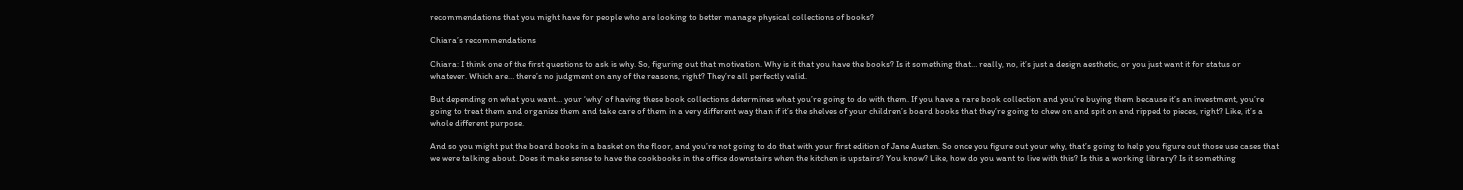recommendations that you might have for people who are looking to better manage physical collections of books?

Chiara’s recommendations

Chiara: I think one of the first questions to ask is why. So, figuring out that motivation. Why is it that you have the books? Is it something that… really, no, it’s just a design aesthetic, or you just want it for status or whatever. Which are… there’s no judgment on any of the reasons, right? They’re all perfectly valid.

But depending on what you want… your ‘why’ of having these book collections determines what you’re going to do with them. If you have a rare book collection and you’re buying them because it’s an investment, you’re going to treat them and organize them and take care of them in a very different way than if it’s the shelves of your children’s board books that they’re going to chew on and spit on and ripped to pieces, right? Like, it’s a whole different purpose.

And so you might put the board books in a basket on the floor, and you’re not going to do that with your first edition of Jane Austen. So once you figure out your why, that’s going to help you figure out those use cases that we were talking about. Does it make sense to have the cookbooks in the office downstairs when the kitchen is upstairs? You know? Like, how do you want to live with this? Is this a working library? Is it something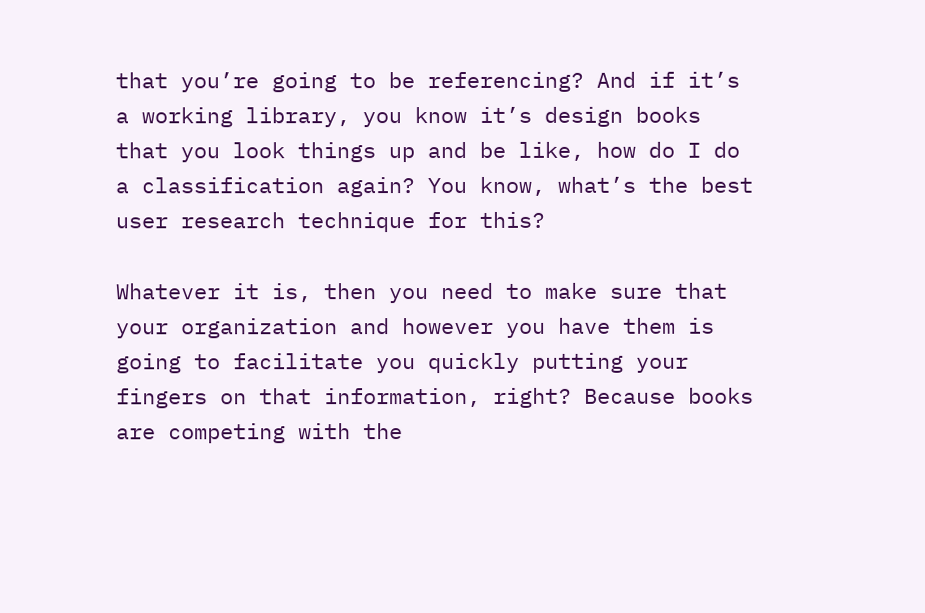that you’re going to be referencing? And if it’s a working library, you know it’s design books that you look things up and be like, how do I do a classification again? You know, what’s the best user research technique for this?

Whatever it is, then you need to make sure that your organization and however you have them is going to facilitate you quickly putting your fingers on that information, right? Because books are competing with the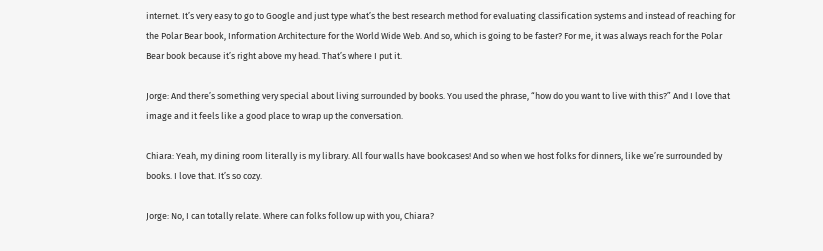internet. It’s very easy to go to Google and just type what’s the best research method for evaluating classification systems and instead of reaching for the Polar Bear book, Information Architecture for the World Wide Web. And so, which is going to be faster? For me, it was always reach for the Polar Bear book because it’s right above my head. That’s where I put it.

Jorge: And there’s something very special about living surrounded by books. You used the phrase, “how do you want to live with this?” And I love that image and it feels like a good place to wrap up the conversation.

Chiara: Yeah, my dining room literally is my library. All four walls have bookcases! And so when we host folks for dinners, like we’re surrounded by books. I love that. It’s so cozy.

Jorge: No, I can totally relate. Where can folks follow up with you, Chiara?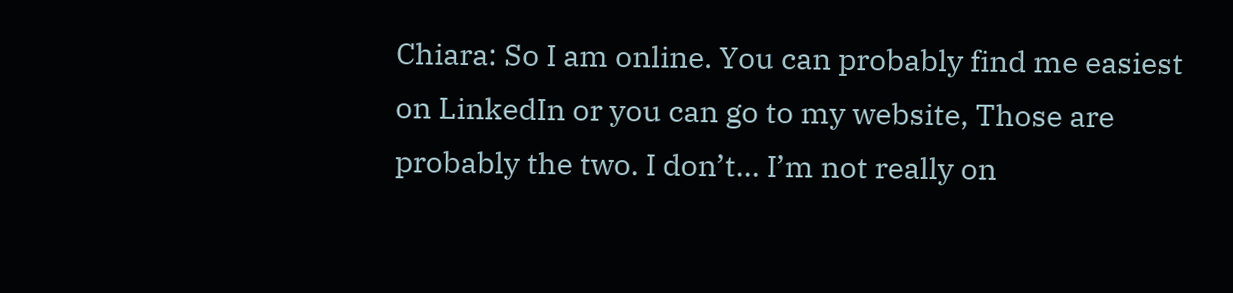Chiara: So I am online. You can probably find me easiest on LinkedIn or you can go to my website, Those are probably the two. I don’t… I’m not really on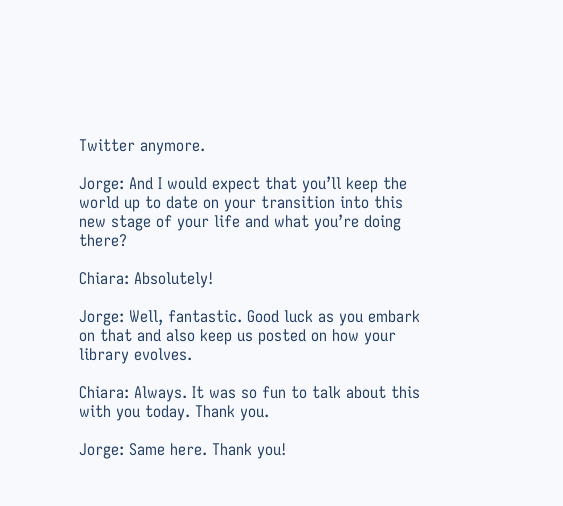Twitter anymore.

Jorge: And I would expect that you’ll keep the world up to date on your transition into this new stage of your life and what you’re doing there?

Chiara: Absolutely!

Jorge: Well, fantastic. Good luck as you embark on that and also keep us posted on how your library evolves.

Chiara: Always. It was so fun to talk about this with you today. Thank you.

Jorge: Same here. Thank you!